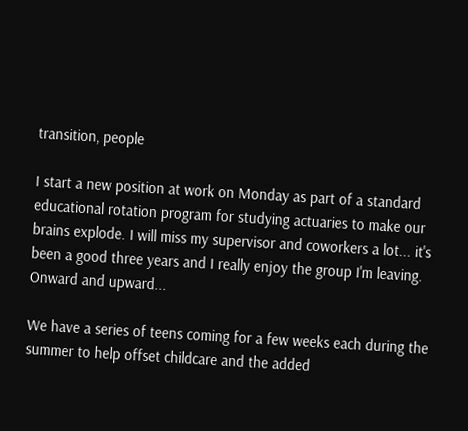transition, people

I start a new position at work on Monday as part of a standard educational rotation program for studying actuaries to make our brains explode. I will miss my supervisor and coworkers a lot... it's been a good three years and I really enjoy the group I'm leaving. Onward and upward...

We have a series of teens coming for a few weeks each during the summer to help offset childcare and the added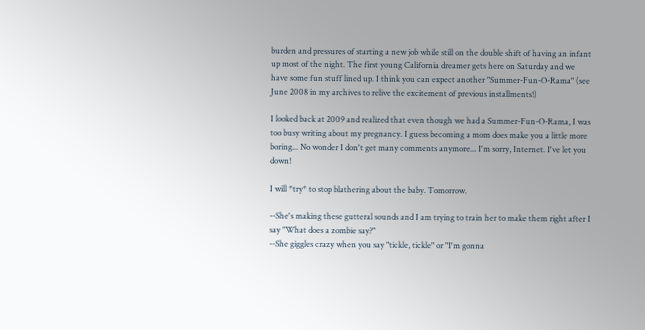burden and pressures of starting a new job while still on the double shift of having an infant up most of the night. The first young California dreamer gets here on Saturday and we have some fun stuff lined up. I think you can expect another "Summer-Fun-O-Rama" (see June 2008 in my archives to relive the excitement of previous installments!)

I looked back at 2009 and realized that even though we had a Summer-Fun-O-Rama, I was too busy writing about my pregnancy. I guess becoming a mom does make you a little more boring... No wonder I don't get many comments anymore... I'm sorry, Internet. I've let you down!

I will *try* to stop blathering about the baby. Tomorrow.

--She's making these gutteral sounds and I am trying to train her to make them right after I say "What does a zombie say?"
--She giggles crazy when you say "tickle, tickle" or "I'm gonna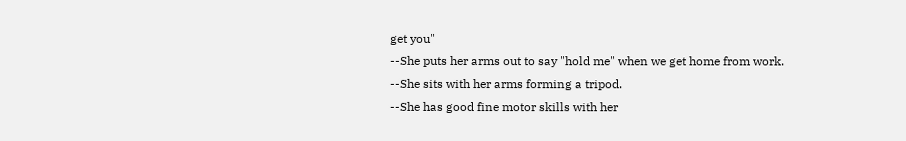get you"
--She puts her arms out to say "hold me" when we get home from work.
--She sits with her arms forming a tripod.
--She has good fine motor skills with her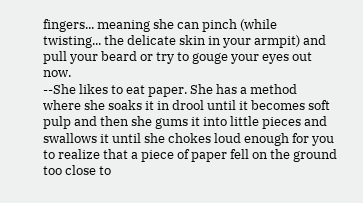fingers... meaning she can pinch (while twisting... the delicate skin in your armpit) and pull your beard or try to gouge your eyes out now.
--She likes to eat paper. She has a method where she soaks it in drool until it becomes soft pulp and then she gums it into little pieces and swallows it until she chokes loud enough for you to realize that a piece of paper fell on the ground too close to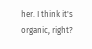her. I think it's organic, right?